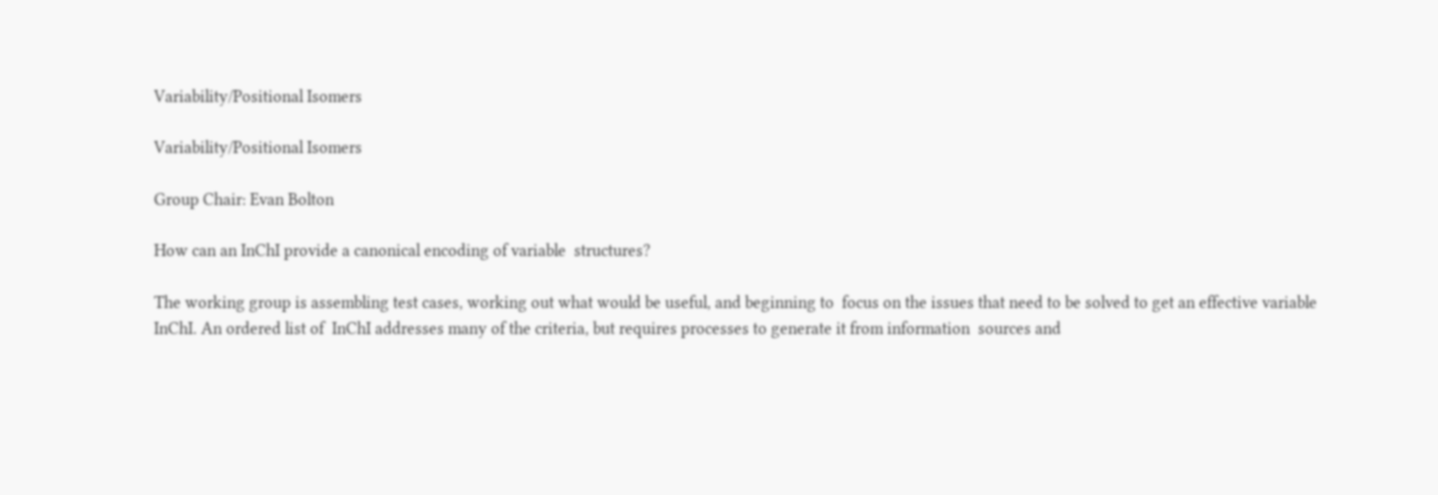Variability/Positional Isomers

Variability/Positional Isomers

Group Chair: Evan Bolton

How can an InChI provide a canonical encoding of variable  structures?

The working group is assembling test cases, working out what would be useful, and beginning to  focus on the issues that need to be solved to get an effective variable InChI. An ordered list of  InChI addresses many of the criteria, but requires processes to generate it from information  sources and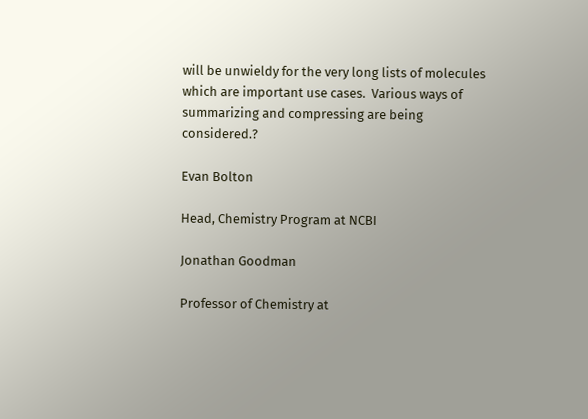will be unwieldy for the very long lists of molecules which are important use cases.  Various ways of summarizing and compressing are being considered.?

Evan Bolton

Head, Chemistry Program at NCBI

Jonathan Goodman

Professor of Chemistry at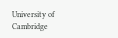University of Cambridge